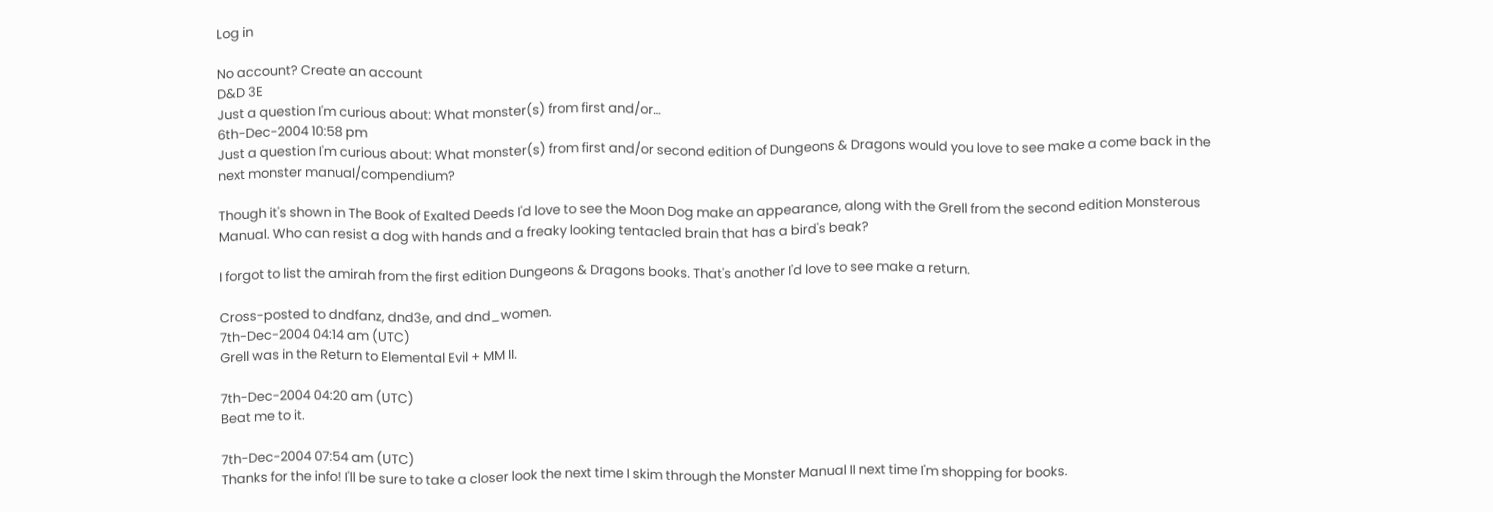Log in

No account? Create an account
D&D 3E
Just a question I'm curious about: What monster(s) from first and/or…
6th-Dec-2004 10:58 pm
Just a question I'm curious about: What monster(s) from first and/or second edition of Dungeons & Dragons would you love to see make a come back in the next monster manual/compendium?

Though it's shown in The Book of Exalted Deeds I'd love to see the Moon Dog make an appearance, along with the Grell from the second edition Monsterous Manual. Who can resist a dog with hands and a freaky looking tentacled brain that has a bird's beak?

I forgot to list the amirah from the first edition Dungeons & Dragons books. That's another I'd love to see make a return.

Cross-posted to dndfanz, dnd3e, and dnd_women.
7th-Dec-2004 04:14 am (UTC)
Grell was in the Return to Elemental Evil + MM II.

7th-Dec-2004 04:20 am (UTC)
Beat me to it.

7th-Dec-2004 07:54 am (UTC)
Thanks for the info! I'll be sure to take a closer look the next time I skim through the Monster Manual II next time I'm shopping for books.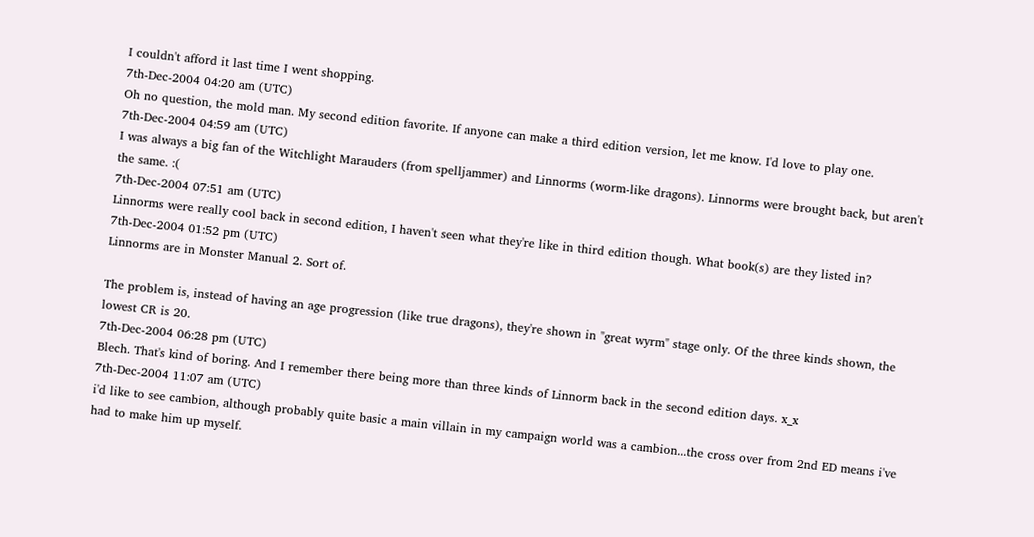I couldn't afford it last time I went shopping.
7th-Dec-2004 04:20 am (UTC)
Oh no question, the mold man. My second edition favorite. If anyone can make a third edition version, let me know. I'd love to play one.
7th-Dec-2004 04:59 am (UTC)
I was always a big fan of the Witchlight Marauders (from spelljammer) and Linnorms (worm-like dragons). Linnorms were brought back, but aren't the same. :(
7th-Dec-2004 07:51 am (UTC)
Linnorms were really cool back in second edition, I haven't seen what they're like in third edition though. What book(s) are they listed in?
7th-Dec-2004 01:52 pm (UTC)
Linnorms are in Monster Manual 2. Sort of.

The problem is, instead of having an age progression (like true dragons), they're shown in "great wyrm" stage only. Of the three kinds shown, the lowest CR is 20.
7th-Dec-2004 06:28 pm (UTC)
Blech. That's kind of boring. And I remember there being more than three kinds of Linnorm back in the second edition days. x_x
7th-Dec-2004 11:07 am (UTC)
i'd like to see cambion, although probably quite basic a main villain in my campaign world was a cambion...the cross over from 2nd ED means i've had to make him up myself.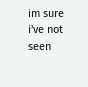im sure i've not seen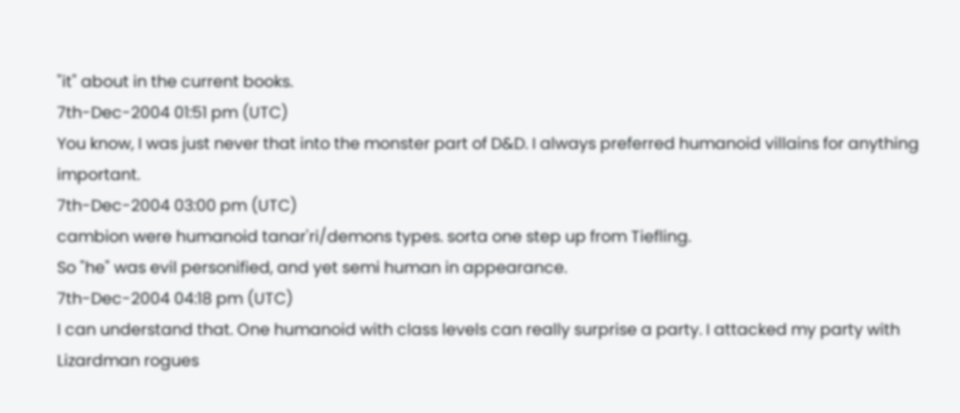"it" about in the current books.
7th-Dec-2004 01:51 pm (UTC)
You know, I was just never that into the monster part of D&D. I always preferred humanoid villains for anything important.
7th-Dec-2004 03:00 pm (UTC)
cambion were humanoid tanar'ri/demons types. sorta one step up from Tiefling.
So "he" was evil personified, and yet semi human in appearance.
7th-Dec-2004 04:18 pm (UTC)
I can understand that. One humanoid with class levels can really surprise a party. I attacked my party with Lizardman rogues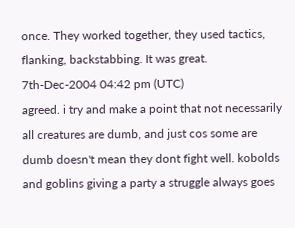once. They worked together, they used tactics, flanking, backstabbing. It was great.
7th-Dec-2004 04:42 pm (UTC)
agreed. i try and make a point that not necessarily all creatures are dumb, and just cos some are dumb doesn't mean they dont fight well. kobolds and goblins giving a party a struggle always goes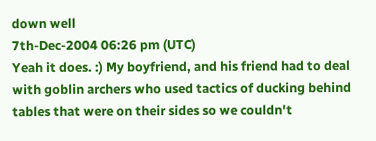down well
7th-Dec-2004 06:26 pm (UTC)
Yeah it does. :) My boyfriend, and his friend had to deal with goblin archers who used tactics of ducking behind tables that were on their sides so we couldn't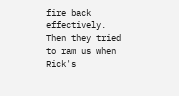fire back effectively. Then they tried to ram us when Rick's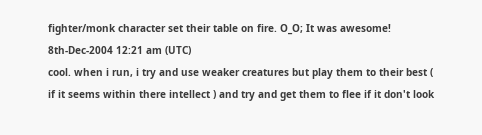fighter/monk character set their table on fire. O_O; It was awesome!
8th-Dec-2004 12:21 am (UTC)
cool. when i run, i try and use weaker creatures but play them to their best ( if it seems within there intellect ) and try and get them to flee if it don't look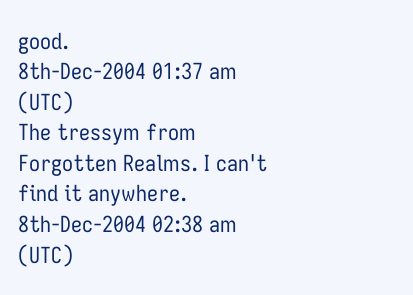good.
8th-Dec-2004 01:37 am (UTC)
The tressym from Forgotten Realms. I can't find it anywhere.
8th-Dec-2004 02:38 am (UTC)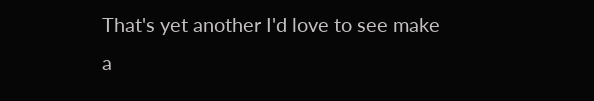That's yet another I'd love to see make a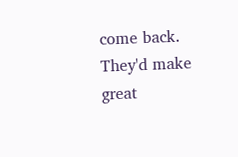come back. They'd make great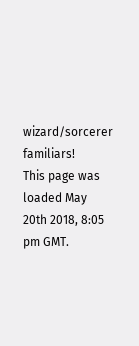wizard/sorcerer familiars!
This page was loaded May 20th 2018, 8:05 pm GMT.